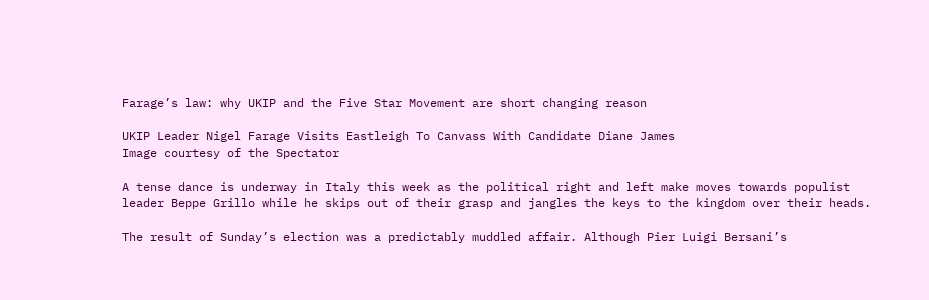Farage’s law: why UKIP and the Five Star Movement are short changing reason

UKIP Leader Nigel Farage Visits Eastleigh To Canvass With Candidate Diane James
Image courtesy of the Spectator

A tense dance is underway in Italy this week as the political right and left make moves towards populist leader Beppe Grillo while he skips out of their grasp and jangles the keys to the kingdom over their heads.

The result of Sunday’s election was a predictably muddled affair. Although Pier Luigi Bersani’s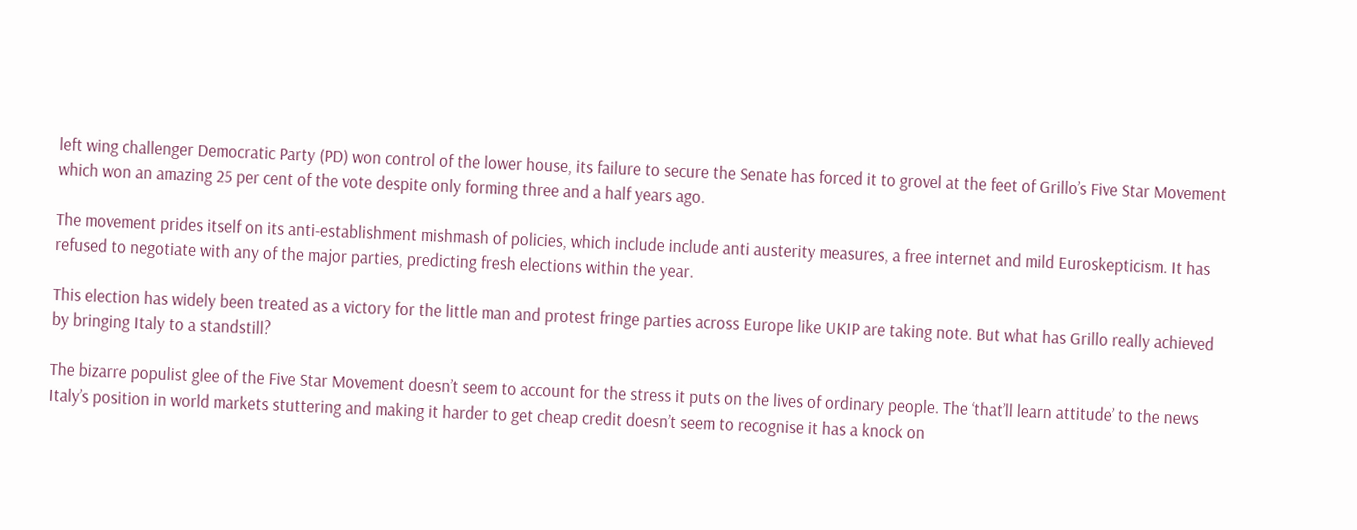left wing challenger Democratic Party (PD) won control of the lower house, its failure to secure the Senate has forced it to grovel at the feet of Grillo’s Five Star Movement which won an amazing 25 per cent of the vote despite only forming three and a half years ago.

The movement prides itself on its anti-establishment mishmash of policies, which include include anti austerity measures, a free internet and mild Euroskepticism. It has refused to negotiate with any of the major parties, predicting fresh elections within the year.

This election has widely been treated as a victory for the little man and protest fringe parties across Europe like UKIP are taking note. But what has Grillo really achieved by bringing Italy to a standstill?

The bizarre populist glee of the Five Star Movement doesn’t seem to account for the stress it puts on the lives of ordinary people. The ‘that’ll learn attitude’ to the news Italy’s position in world markets stuttering and making it harder to get cheap credit doesn’t seem to recognise it has a knock on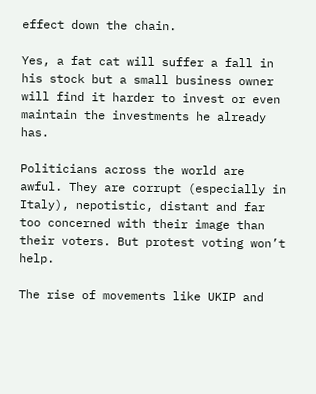effect down the chain.

Yes, a fat cat will suffer a fall in his stock but a small business owner will find it harder to invest or even maintain the investments he already has.

Politicians across the world are awful. They are corrupt (especially in Italy), nepotistic, distant and far too concerned with their image than their voters. But protest voting won’t help.

The rise of movements like UKIP and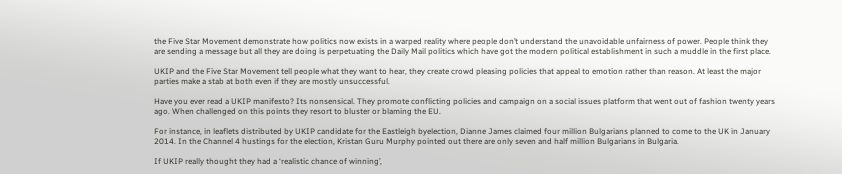the Five Star Movement demonstrate how politics now exists in a warped reality where people don’t understand the unavoidable unfairness of power. People think they are sending a message but all they are doing is perpetuating the Daily Mail politics which have got the modern political establishment in such a muddle in the first place.

UKIP and the Five Star Movement tell people what they want to hear, they create crowd pleasing policies that appeal to emotion rather than reason. At least the major parties make a stab at both even if they are mostly unsuccessful.

Have you ever read a UKIP manifesto? Its nonsensical. They promote conflicting policies and campaign on a social issues platform that went out of fashion twenty years ago. When challenged on this points they resort to bluster or blaming the EU.

For instance, in leaflets distributed by UKIP candidate for the Eastleigh byelection, Dianne James claimed four million Bulgarians planned to come to the UK in January 2014. In the Channel 4 hustings for the election, Kristan Guru Murphy pointed out there are only seven and half million Bulgarians in Bulgaria.

If UKIP really thought they had a ‘realistic chance of winning’,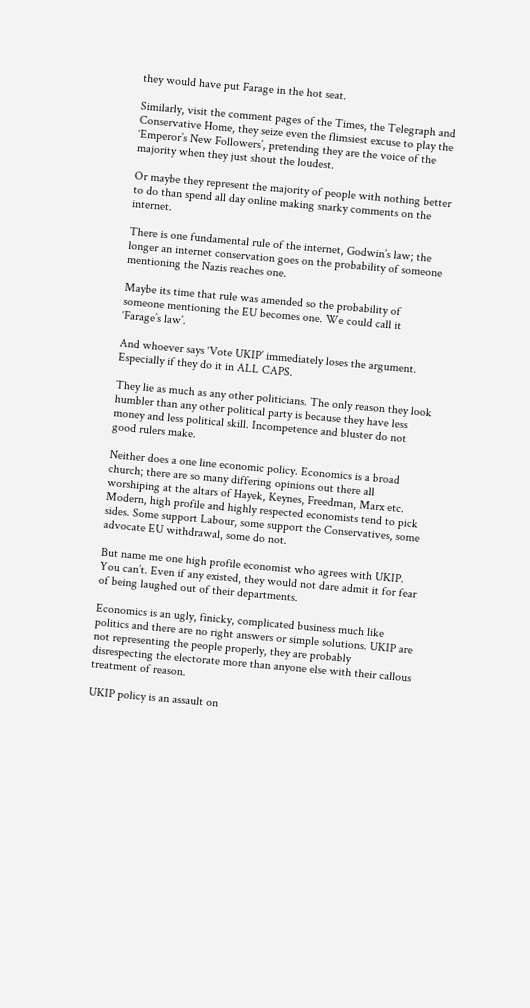they would have put Farage in the hot seat.

Similarly, visit the comment pages of the Times, the Telegraph and Conservative Home, they seize even the flimsiest excuse to play the ‘Emperor’s New Followers’, pretending they are the voice of the majority when they just shout the loudest.

Or maybe they represent the majority of people with nothing better to do than spend all day online making snarky comments on the internet.

There is one fundamental rule of the internet, Godwin’s law; the longer an internet conservation goes on the probability of someone mentioning the Nazis reaches one.

Maybe its time that rule was amended so the probability of someone mentioning the EU becomes one. We could call it ‘Farage’s law’.

And whoever says ‘Vote UKIP’ immediately loses the argument. Especially if they do it in ALL CAPS.

They lie as much as any other politicians. The only reason they look humbler than any other political party is because they have less money and less political skill. Incompetence and bluster do not good rulers make.

Neither does a one line economic policy. Economics is a broad church; there are so many differing opinions out there all worshiping at the altars of Hayek, Keynes, Freedman, Marx etc. Modern, high profile and highly respected economists tend to pick sides. Some support Labour, some support the Conservatives, some advocate EU withdrawal, some do not.

But name me one high profile economist who agrees with UKIP. You can’t. Even if any existed, they would not dare admit it for fear of being laughed out of their departments.

Economics is an ugly, finicky, complicated business much like politics and there are no right answers or simple solutions. UKIP are not representing the people properly, they are probably disrespecting the electorate more than anyone else with their callous treatment of reason.

UKIP policy is an assault on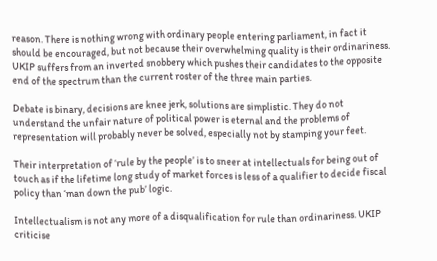reason. There is nothing wrong with ordinary people entering parliament, in fact it should be encouraged, but not because their overwhelming quality is their ordinariness. UKIP suffers from an inverted snobbery which pushes their candidates to the opposite end of the spectrum than the current roster of the three main parties.

Debate is binary, decisions are knee jerk, solutions are simplistic. They do not understand the unfair nature of political power is eternal and the problems of representation will probably never be solved, especially not by stamping your feet.

Their interpretation of ‘rule by the people’ is to sneer at intellectuals for being out of touch as if the lifetime long study of market forces is less of a qualifier to decide fiscal policy than ‘man down the pub’ logic.

Intellectualism is not any more of a disqualification for rule than ordinariness. UKIP criticise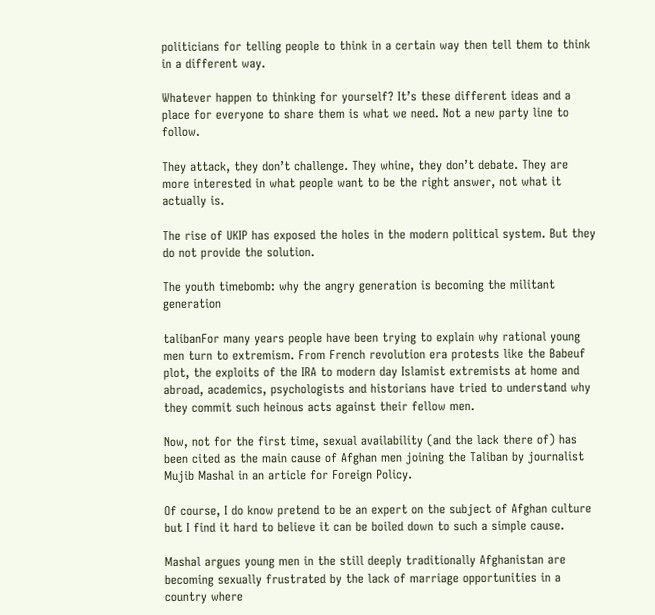politicians for telling people to think in a certain way then tell them to think in a different way.

Whatever happen to thinking for yourself? It’s these different ideas and a place for everyone to share them is what we need. Not a new party line to follow.

They attack, they don’t challenge. They whine, they don’t debate. They are more interested in what people want to be the right answer, not what it actually is.

The rise of UKIP has exposed the holes in the modern political system. But they do not provide the solution.

The youth timebomb: why the angry generation is becoming the militant generation

talibanFor many years people have been trying to explain why rational young men turn to extremism. From French revolution era protests like the Babeuf plot, the exploits of the IRA to modern day Islamist extremists at home and abroad, academics, psychologists and historians have tried to understand why they commit such heinous acts against their fellow men.

Now, not for the first time, sexual availability (and the lack there of) has been cited as the main cause of Afghan men joining the Taliban by journalist Mujib Mashal in an article for Foreign Policy.

Of course, I do know pretend to be an expert on the subject of Afghan culture but I find it hard to believe it can be boiled down to such a simple cause.

Mashal argues young men in the still deeply traditionally Afghanistan are becoming sexually frustrated by the lack of marriage opportunities in a country where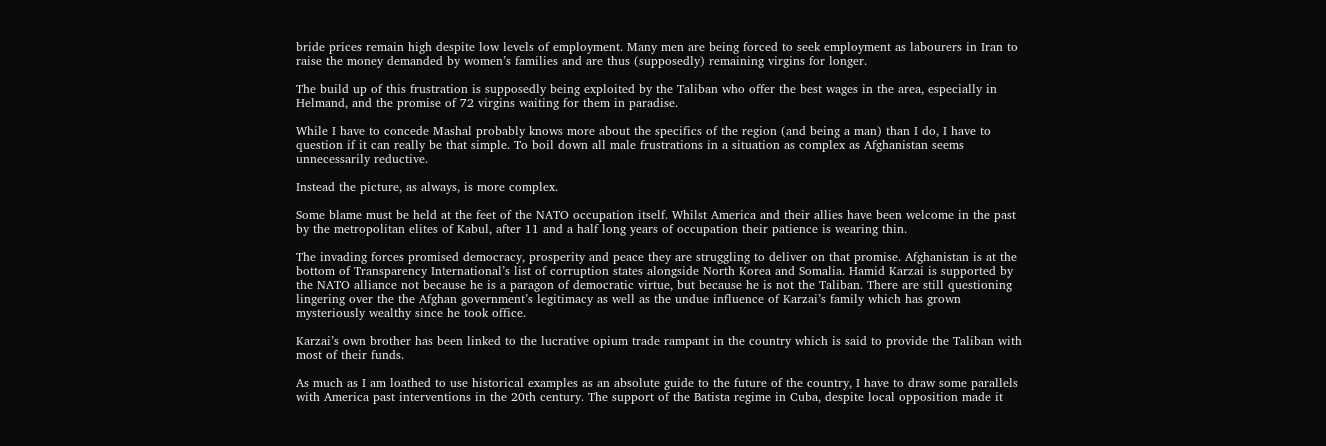bride prices remain high despite low levels of employment. Many men are being forced to seek employment as labourers in Iran to raise the money demanded by women’s families and are thus (supposedly) remaining virgins for longer.

The build up of this frustration is supposedly being exploited by the Taliban who offer the best wages in the area, especially in Helmand, and the promise of 72 virgins waiting for them in paradise.

While I have to concede Mashal probably knows more about the specifics of the region (and being a man) than I do, I have to question if it can really be that simple. To boil down all male frustrations in a situation as complex as Afghanistan seems unnecessarily reductive.

Instead the picture, as always, is more complex.

Some blame must be held at the feet of the NATO occupation itself. Whilst America and their allies have been welcome in the past by the metropolitan elites of Kabul, after 11 and a half long years of occupation their patience is wearing thin.

The invading forces promised democracy, prosperity and peace they are struggling to deliver on that promise. Afghanistan is at the bottom of Transparency International’s list of corruption states alongside North Korea and Somalia. Hamid Karzai is supported by the NATO alliance not because he is a paragon of democratic virtue, but because he is not the Taliban. There are still questioning lingering over the the Afghan government’s legitimacy as well as the undue influence of Karzai’s family which has grown mysteriously wealthy since he took office.

Karzai’s own brother has been linked to the lucrative opium trade rampant in the country which is said to provide the Taliban with most of their funds.

As much as I am loathed to use historical examples as an absolute guide to the future of the country, I have to draw some parallels with America past interventions in the 20th century. The support of the Batista regime in Cuba, despite local opposition made it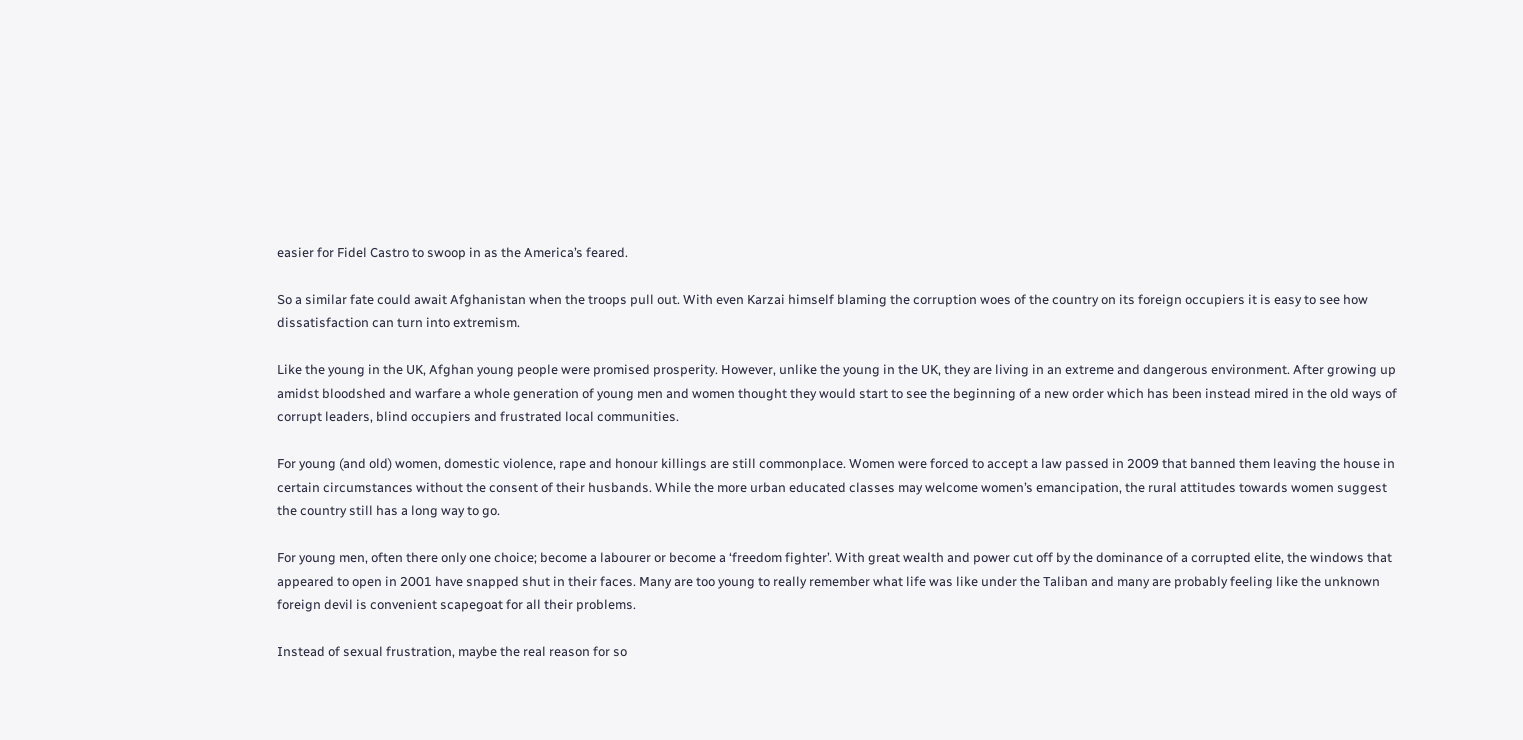easier for Fidel Castro to swoop in as the America’s feared.

So a similar fate could await Afghanistan when the troops pull out. With even Karzai himself blaming the corruption woes of the country on its foreign occupiers it is easy to see how dissatisfaction can turn into extremism.

Like the young in the UK, Afghan young people were promised prosperity. However, unlike the young in the UK, they are living in an extreme and dangerous environment. After growing up amidst bloodshed and warfare a whole generation of young men and women thought they would start to see the beginning of a new order which has been instead mired in the old ways of corrupt leaders, blind occupiers and frustrated local communities.

For young (and old) women, domestic violence, rape and honour killings are still commonplace. Women were forced to accept a law passed in 2009 that banned them leaving the house in certain circumstances without the consent of their husbands. While the more urban educated classes may welcome women’s emancipation, the rural attitudes towards women suggest the country still has a long way to go.

For young men, often there only one choice; become a labourer or become a ‘freedom fighter’. With great wealth and power cut off by the dominance of a corrupted elite, the windows that appeared to open in 2001 have snapped shut in their faces. Many are too young to really remember what life was like under the Taliban and many are probably feeling like the unknown foreign devil is convenient scapegoat for all their problems.

Instead of sexual frustration, maybe the real reason for so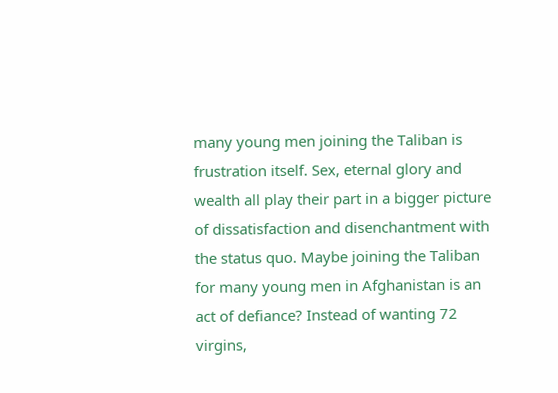many young men joining the Taliban is frustration itself. Sex, eternal glory and wealth all play their part in a bigger picture of dissatisfaction and disenchantment with the status quo. Maybe joining the Taliban for many young men in Afghanistan is an act of defiance? Instead of wanting 72 virgins,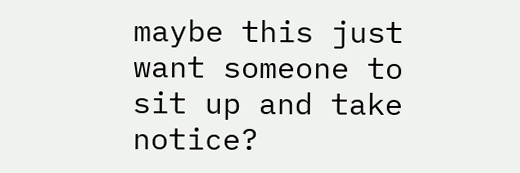maybe this just want someone to sit up and take notice?